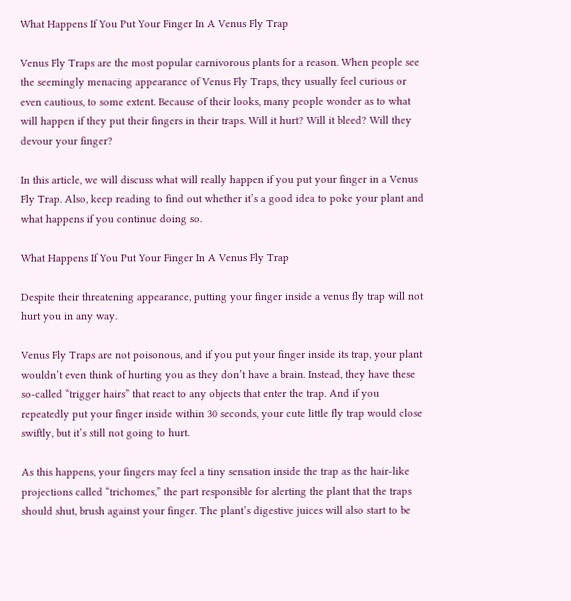What Happens If You Put Your Finger In A Venus Fly Trap

Venus Fly Traps are the most popular carnivorous plants for a reason. When people see the seemingly menacing appearance of Venus Fly Traps, they usually feel curious or even cautious, to some extent. Because of their looks, many people wonder as to what will happen if they put their fingers in their traps. Will it hurt? Will it bleed? Will they devour your finger?

In this article, we will discuss what will really happen if you put your finger in a Venus Fly Trap. Also, keep reading to find out whether it’s a good idea to poke your plant and what happens if you continue doing so.

What Happens If You Put Your Finger In A Venus Fly Trap

Despite their threatening appearance, putting your finger inside a venus fly trap will not hurt you in any way.

Venus Fly Traps are not poisonous, and if you put your finger inside its trap, your plant wouldn’t even think of hurting you as they don’t have a brain. Instead, they have these so-called “trigger hairs” that react to any objects that enter the trap. And if you repeatedly put your finger inside within 30 seconds, your cute little fly trap would close swiftly, but it’s still not going to hurt.

As this happens, your fingers may feel a tiny sensation inside the trap as the hair-like projections called “trichomes,” the part responsible for alerting the plant that the traps should shut, brush against your finger. The plant’s digestive juices will also start to be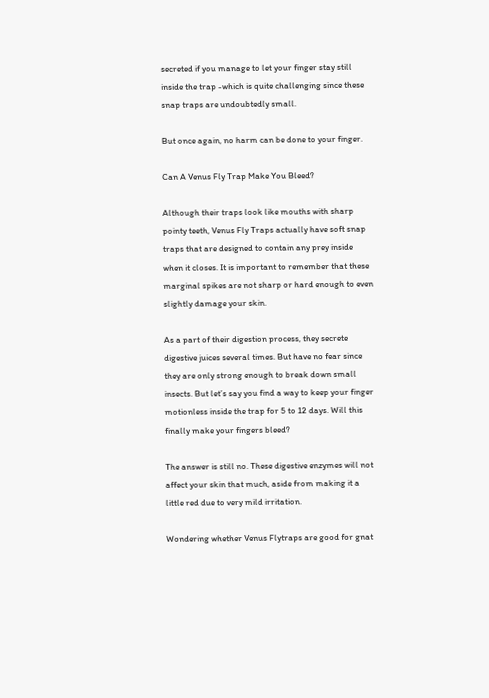secreted if you manage to let your finger stay still inside the trap -which is quite challenging since these snap traps are undoubtedly small.

But once again, no harm can be done to your finger.

Can A Venus Fly Trap Make You Bleed?

Although their traps look like mouths with sharp pointy teeth, Venus Fly Traps actually have soft snap traps that are designed to contain any prey inside when it closes. It is important to remember that these marginal spikes are not sharp or hard enough to even slightly damage your skin.

As a part of their digestion process, they secrete digestive juices several times. But have no fear since they are only strong enough to break down small insects. But let’s say you find a way to keep your finger motionless inside the trap for 5 to 12 days. Will this finally make your fingers bleed?

The answer is still no. These digestive enzymes will not affect your skin that much, aside from making it a little red due to very mild irritation.

Wondering whether Venus Flytraps are good for gnat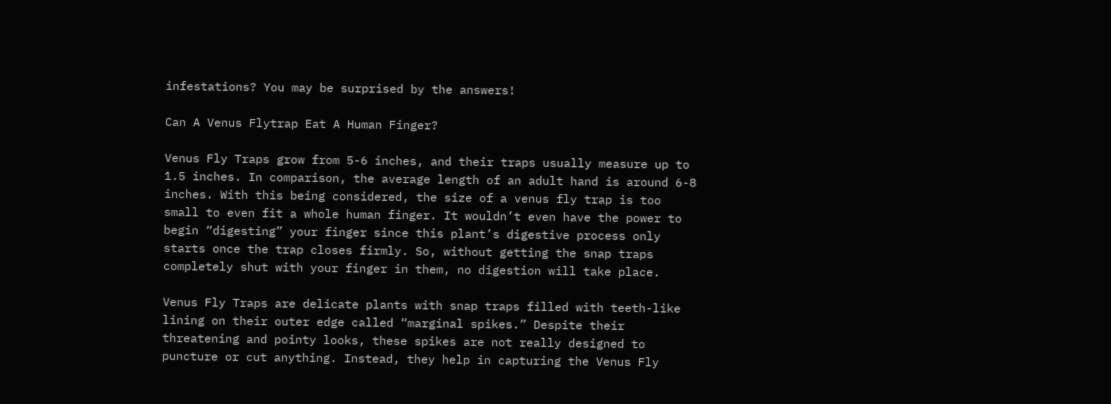infestations? You may be surprised by the answers!

Can A Venus Flytrap Eat A Human Finger?

Venus Fly Traps grow from 5-6 inches, and their traps usually measure up to 1.5 inches. In comparison, the average length of an adult hand is around 6-8 inches. With this being considered, the size of a venus fly trap is too small to even fit a whole human finger. It wouldn’t even have the power to begin “digesting” your finger since this plant’s digestive process only starts once the trap closes firmly. So, without getting the snap traps completely shut with your finger in them, no digestion will take place.

Venus Fly Traps are delicate plants with snap traps filled with teeth-like lining on their outer edge called “marginal spikes.” Despite their threatening and pointy looks, these spikes are not really designed to puncture or cut anything. Instead, they help in capturing the Venus Fly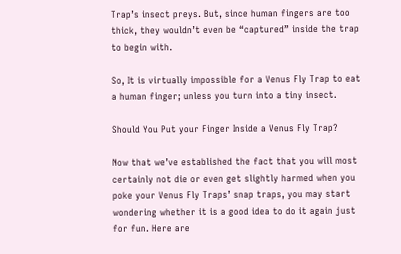Trap’s insect preys. But, since human fingers are too thick, they wouldn’t even be “captured” inside the trap to begin with.

So, It is virtually impossible for a Venus Fly Trap to eat a human finger; unless you turn into a tiny insect.

Should You Put your Finger Inside a Venus Fly Trap?

Now that we’ve established the fact that you will most certainly not die or even get slightly harmed when you poke your Venus Fly Traps’ snap traps, you may start wondering whether it is a good idea to do it again just for fun. Here are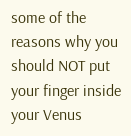some of the reasons why you should NOT put your finger inside your Venus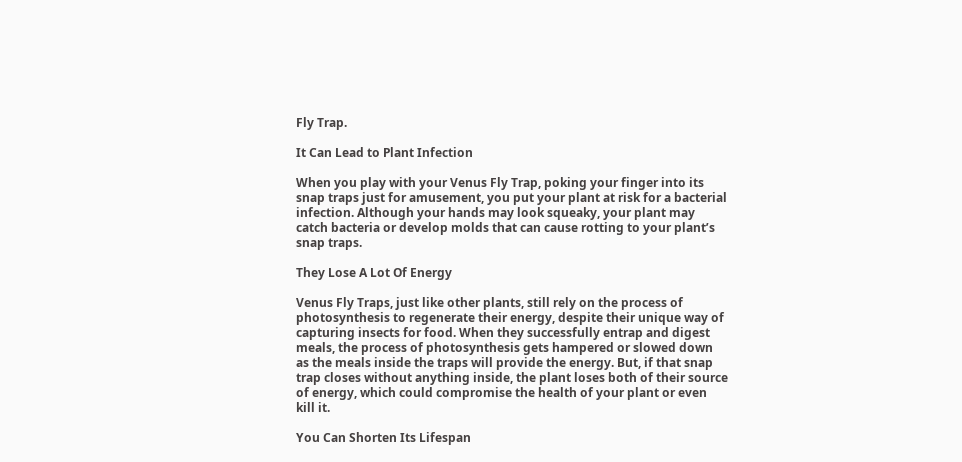Fly Trap.

It Can Lead to Plant Infection

When you play with your Venus Fly Trap, poking your finger into its snap traps just for amusement, you put your plant at risk for a bacterial infection. Although your hands may look squeaky, your plant may catch bacteria or develop molds that can cause rotting to your plant’s snap traps.

They Lose A Lot Of Energy

Venus Fly Traps, just like other plants, still rely on the process of photosynthesis to regenerate their energy, despite their unique way of capturing insects for food. When they successfully entrap and digest meals, the process of photosynthesis gets hampered or slowed down as the meals inside the traps will provide the energy. But, if that snap trap closes without anything inside, the plant loses both of their source of energy, which could compromise the health of your plant or even kill it.

You Can Shorten Its Lifespan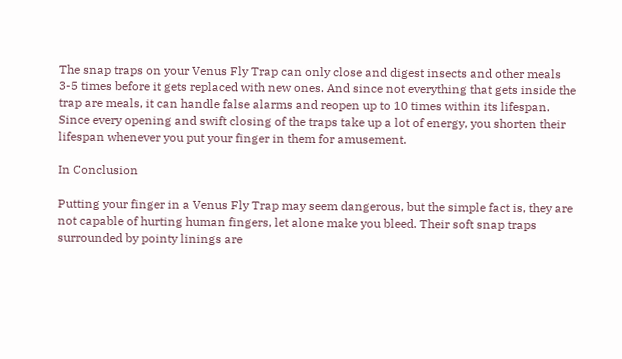The snap traps on your Venus Fly Trap can only close and digest insects and other meals 3-5 times before it gets replaced with new ones. And since not everything that gets inside the trap are meals, it can handle false alarms and reopen up to 10 times within its lifespan. Since every opening and swift closing of the traps take up a lot of energy, you shorten their lifespan whenever you put your finger in them for amusement.

In Conclusion

Putting your finger in a Venus Fly Trap may seem dangerous, but the simple fact is, they are not capable of hurting human fingers, let alone make you bleed. Their soft snap traps surrounded by pointy linings are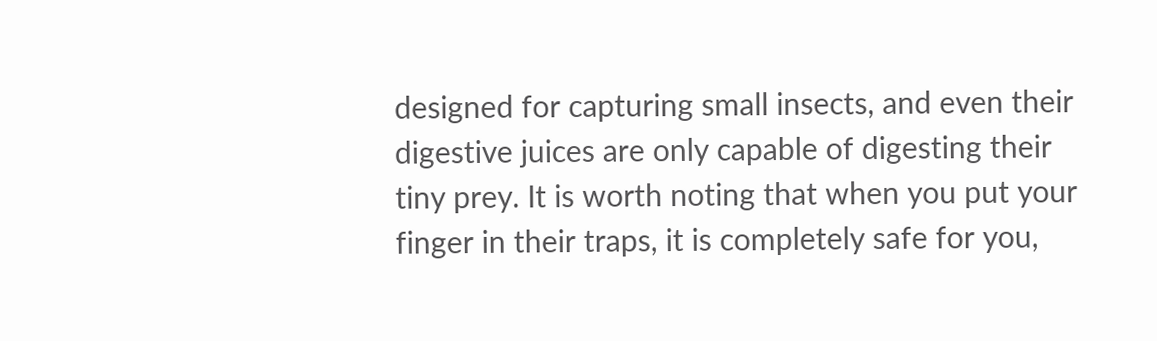designed for capturing small insects, and even their digestive juices are only capable of digesting their tiny prey. It is worth noting that when you put your finger in their traps, it is completely safe for you,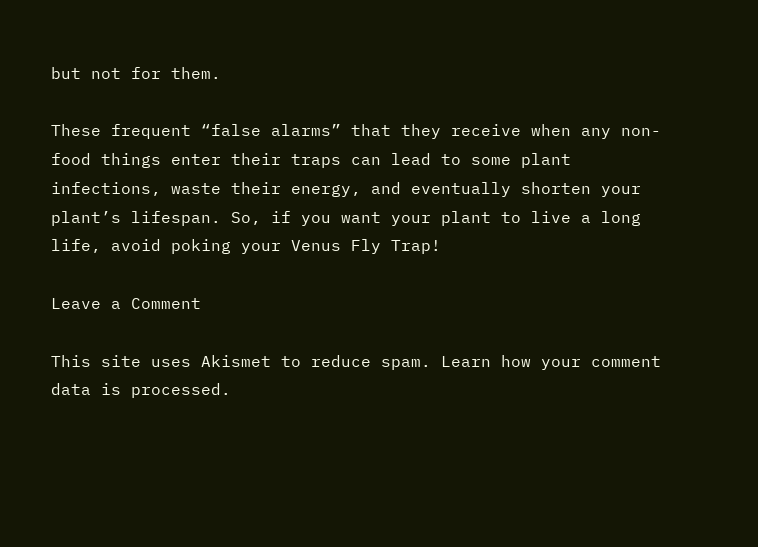but not for them.

These frequent “false alarms” that they receive when any non-food things enter their traps can lead to some plant infections, waste their energy, and eventually shorten your plant’s lifespan. So, if you want your plant to live a long life, avoid poking your Venus Fly Trap!

Leave a Comment

This site uses Akismet to reduce spam. Learn how your comment data is processed.